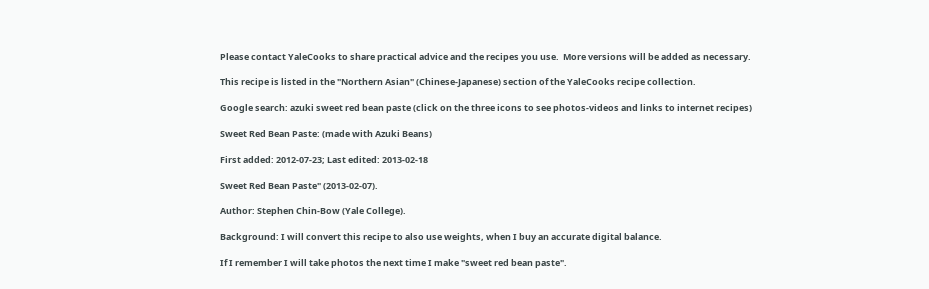Please contact YaleCooks to share practical advice and the recipes you use.  More versions will be added as necessary.

This recipe is listed in the "Northern Asian" (Chinese-Japanese) section of the YaleCooks recipe collection.

Google search: azuki sweet red bean paste (click on the three icons to see photos-videos and links to internet recipes)

Sweet Red Bean Paste: (made with Azuki Beans)

First added: 2012-07-23; Last edited: 2013-02-18

Sweet Red Bean Paste" (2013-02-07).

Author: Stephen Chin-Bow (Yale College).

Background: I will convert this recipe to also use weights, when I buy an accurate digital balance.

If I remember I will take photos the next time I make "sweet red bean paste".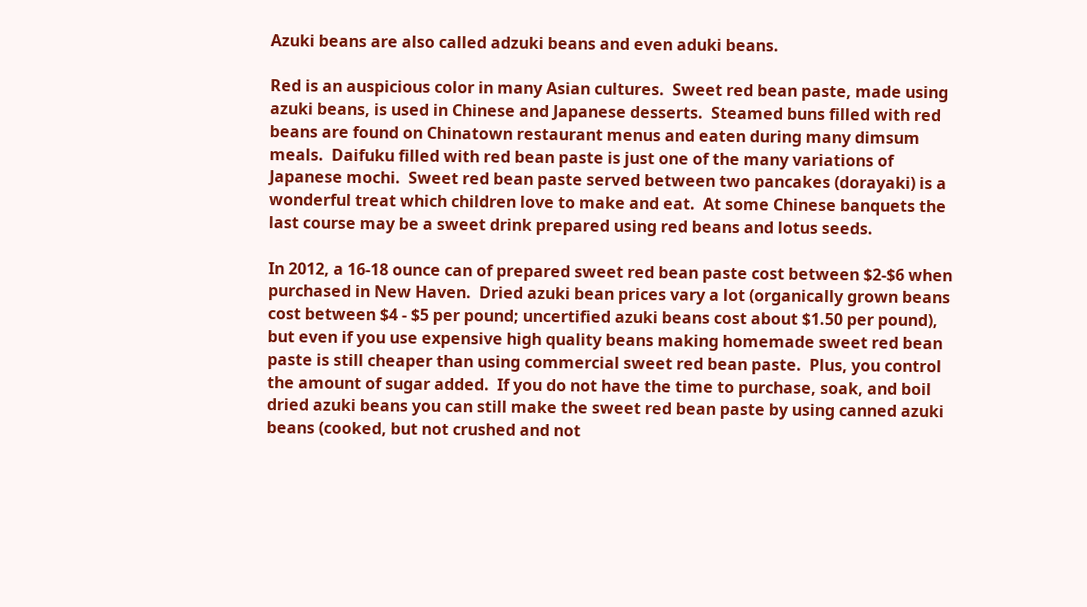Azuki beans are also called adzuki beans and even aduki beans.

Red is an auspicious color in many Asian cultures.  Sweet red bean paste, made using azuki beans, is used in Chinese and Japanese desserts.  Steamed buns filled with red beans are found on Chinatown restaurant menus and eaten during many dimsum meals.  Daifuku filled with red bean paste is just one of the many variations of Japanese mochi.  Sweet red bean paste served between two pancakes (dorayaki) is a wonderful treat which children love to make and eat.  At some Chinese banquets the last course may be a sweet drink prepared using red beans and lotus seeds.

In 2012, a 16-18 ounce can of prepared sweet red bean paste cost between $2-$6 when purchased in New Haven.  Dried azuki bean prices vary a lot (organically grown beans cost between $4 - $5 per pound; uncertified azuki beans cost about $1.50 per pound), but even if you use expensive high quality beans making homemade sweet red bean paste is still cheaper than using commercial sweet red bean paste.  Plus, you control the amount of sugar added.  If you do not have the time to purchase, soak, and boil dried azuki beans you can still make the sweet red bean paste by using canned azuki beans (cooked, but not crushed and not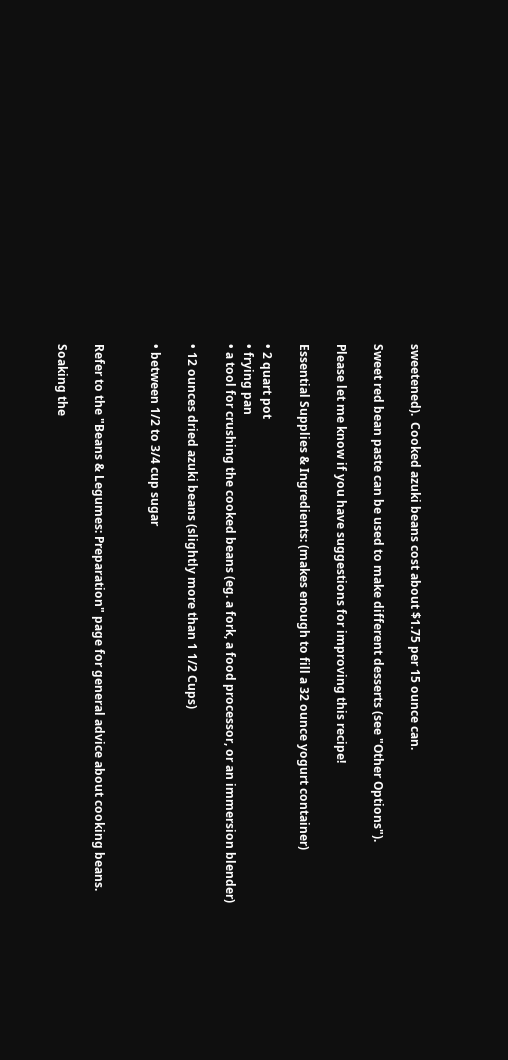sweetened).  Cooked azuki beans cost about $1.75 per 15 ounce can.

Sweet red bean paste can be used to make different desserts (see "Other Options").

Please let me know if you have suggestions for improving this recipe!

Essential Supplies & Ingredients: (makes enough to fill a 32 ounce yogurt container)

• 2 quart pot
• frying pan
• a tool for crushing the cooked beans (eg. a fork, a food processor, or an immersion blender)

• 12 ounces dried azuki beans (slightly more than 1 1/2 Cups)

• between 1/2 to 3/4 cup sugar


Refer to the "Beans & Legumes: Preparation" page for general advice about cooking beans.

Soaking the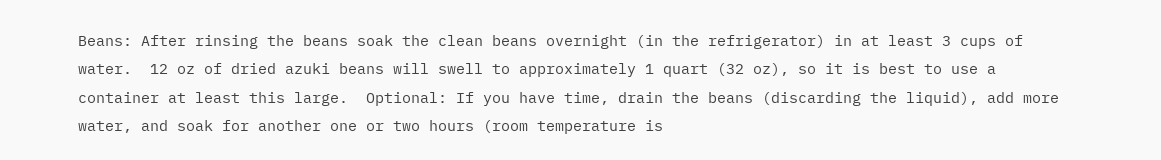Beans: After rinsing the beans soak the clean beans overnight (in the refrigerator) in at least 3 cups of water.  12 oz of dried azuki beans will swell to approximately 1 quart (32 oz), so it is best to use a container at least this large.  Optional: If you have time, drain the beans (discarding the liquid), add more water, and soak for another one or two hours (room temperature is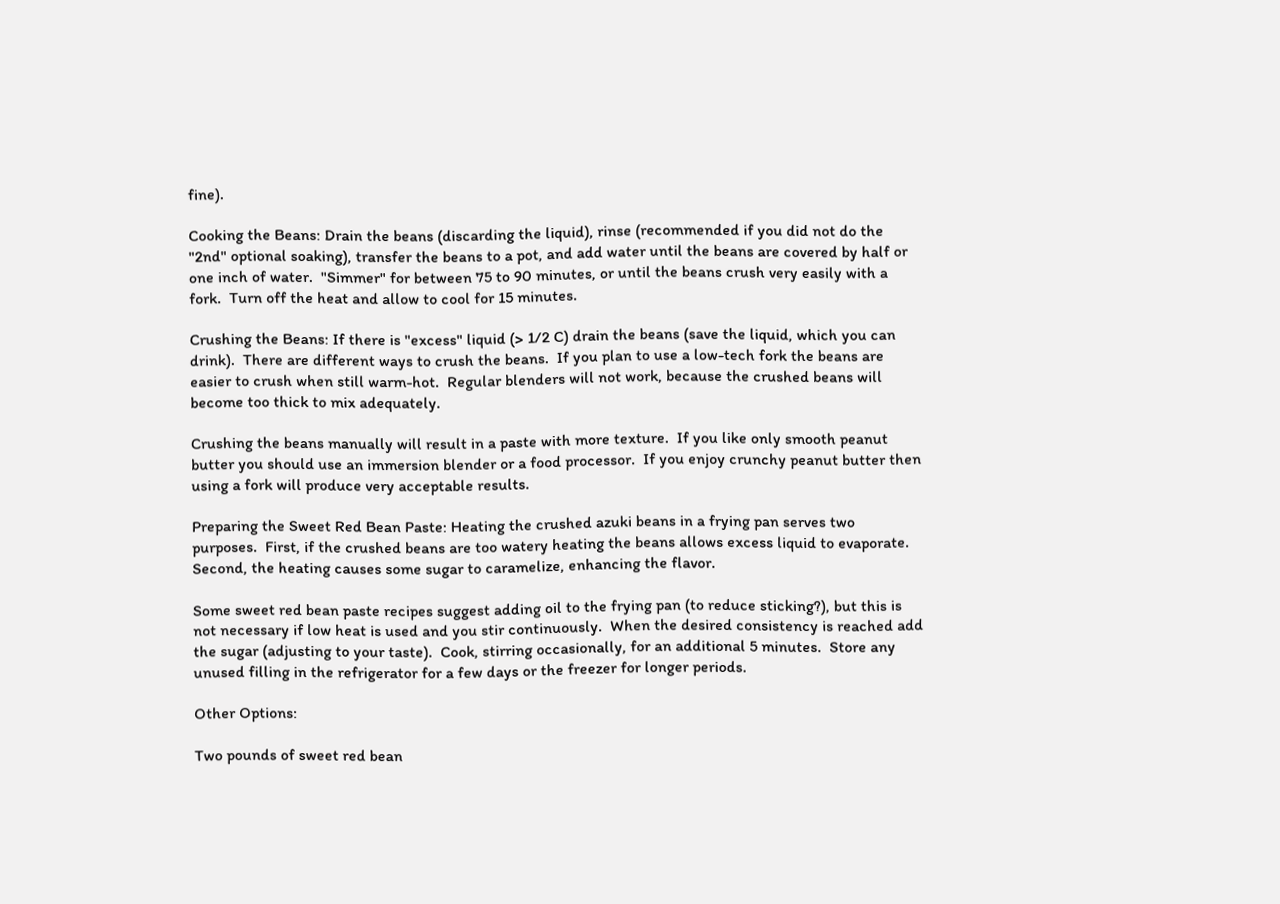fine).

Cooking the Beans: Drain the beans (discarding the liquid), rinse (recommended if you did not do the "2nd" optional soaking), transfer the beans to a pot, and add water until the beans are covered by half or one inch of water.  "Simmer" for between 75 to 90 minutes, or until the beans crush very easily with a fork.  Turn off the heat and allow to cool for 15 minutes.

Crushing the Beans: If there is "excess" liquid (> 1/2 C) drain the beans (save the liquid, which you can drink).  There are different ways to crush the beans.  If you plan to use a low-tech fork the beans are easier to crush when still warm-hot.  Regular blenders will not work, because the crushed beans will become too thick to mix adequately.

Crushing the beans manually will result in a paste with more texture.  If you like only smooth peanut butter you should use an immersion blender or a food processor.  If you enjoy crunchy peanut butter then using a fork will produce very acceptable results.

Preparing the Sweet Red Bean Paste: Heating the crushed azuki beans in a frying pan serves two purposes.  First, if the crushed beans are too watery heating the beans allows excess liquid to evaporate.  Second, the heating causes some sugar to caramelize, enhancing the flavor.

Some sweet red bean paste recipes suggest adding oil to the frying pan (to reduce sticking?), but this is not necessary if low heat is used and you stir continuously.  When the desired consistency is reached add the sugar (adjusting to your taste).  Cook, stirring occasionally, for an additional 5 minutes.  Store any unused filling in the refrigerator for a few days or the freezer for longer periods.

Other Options:

Two pounds of sweet red bean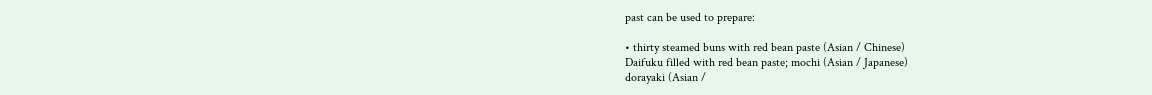past can be used to prepare:

• thirty steamed buns with red bean paste (Asian / Chinese)
Daifuku filled with red bean paste; mochi (Asian / Japanese)
dorayaki (Asian /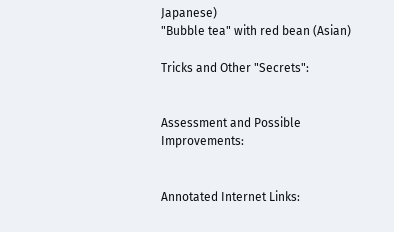Japanese)
"Bubble tea" with red bean (Asian)

Tricks and Other "Secrets":


Assessment and Possible Improvements:


Annotated Internet Links: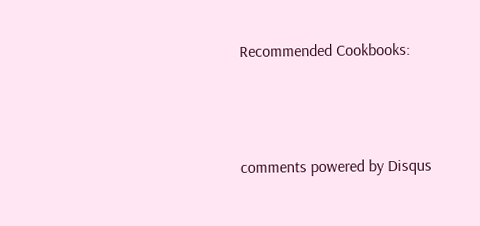Recommended Cookbooks:



comments powered by Disqus